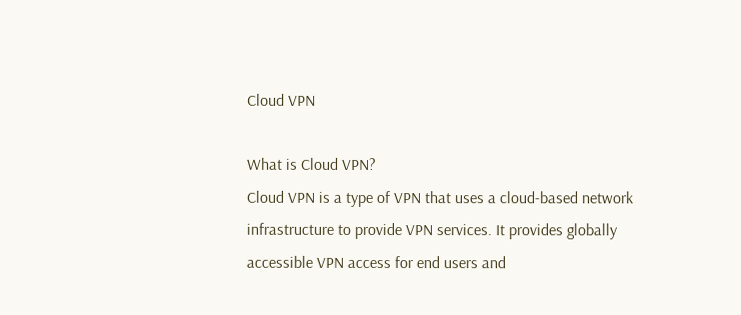Cloud VPN

What is Cloud VPN?
Cloud VPN is a type of VPN that uses a cloud-based network infrastructure to provide VPN services. It provides globally accessible VPN access for end users and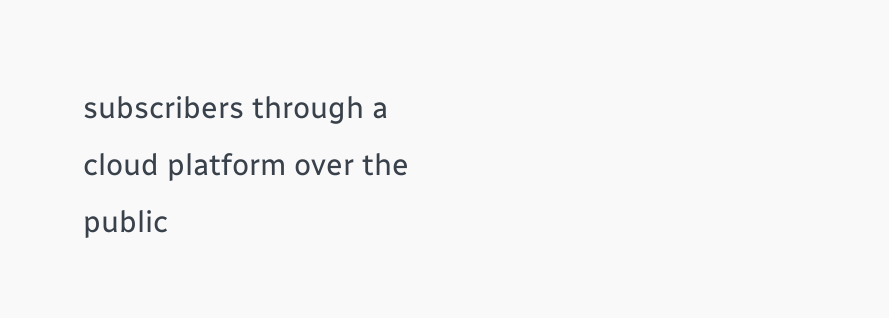subscribers through a cloud platform over the public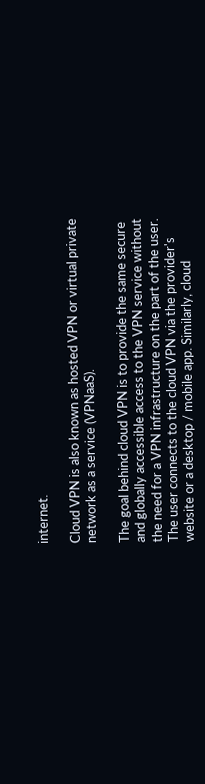internet.

Cloud VPN is also known as hosted VPN or virtual private network as a service (VPNaaS).

The goal behind cloud VPN is to provide the same secure and globally accessible access to the VPN service without the need for a VPN infrastructure on the part of the user. The user connects to the cloud VPN via the provider's website or a desktop / mobile app. Similarly, cloud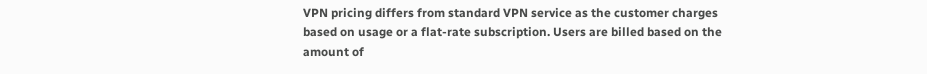VPN pricing differs from standard VPN service as the customer charges based on usage or a flat-rate subscription. Users are billed based on the amount of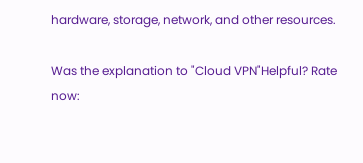hardware, storage, network, and other resources.

Was the explanation to "Cloud VPN"Helpful? Rate now: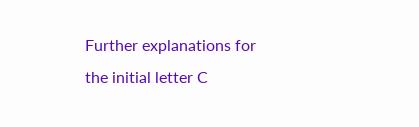Further explanations for the initial letter C